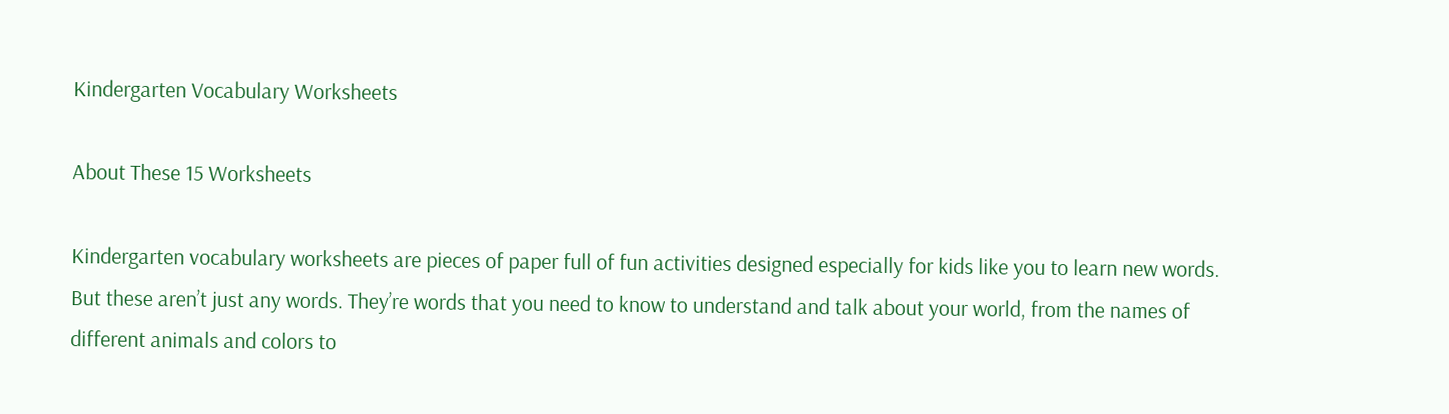Kindergarten Vocabulary Worksheets

About These 15 Worksheets

Kindergarten vocabulary worksheets are pieces of paper full of fun activities designed especially for kids like you to learn new words. But these aren’t just any words. They’re words that you need to know to understand and talk about your world, from the names of different animals and colors to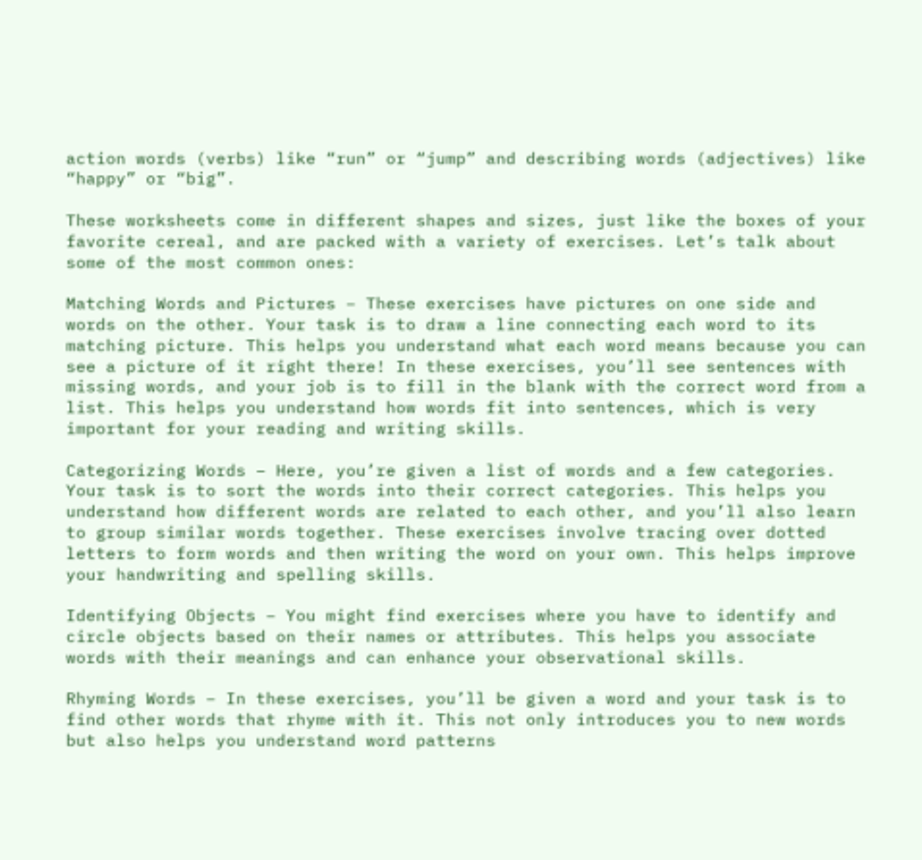action words (verbs) like “run” or “jump” and describing words (adjectives) like “happy” or “big”.

These worksheets come in different shapes and sizes, just like the boxes of your favorite cereal, and are packed with a variety of exercises. Let’s talk about some of the most common ones:

Matching Words and Pictures – These exercises have pictures on one side and words on the other. Your task is to draw a line connecting each word to its matching picture. This helps you understand what each word means because you can see a picture of it right there! In these exercises, you’ll see sentences with missing words, and your job is to fill in the blank with the correct word from a list. This helps you understand how words fit into sentences, which is very important for your reading and writing skills.

Categorizing Words – Here, you’re given a list of words and a few categories. Your task is to sort the words into their correct categories. This helps you understand how different words are related to each other, and you’ll also learn to group similar words together. These exercises involve tracing over dotted letters to form words and then writing the word on your own. This helps improve your handwriting and spelling skills.

Identifying Objects – You might find exercises where you have to identify and circle objects based on their names or attributes. This helps you associate words with their meanings and can enhance your observational skills.

Rhyming Words – In these exercises, you’ll be given a word and your task is to find other words that rhyme with it. This not only introduces you to new words but also helps you understand word patterns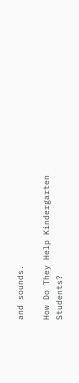and sounds.

How Do They Help Kindergarten Students?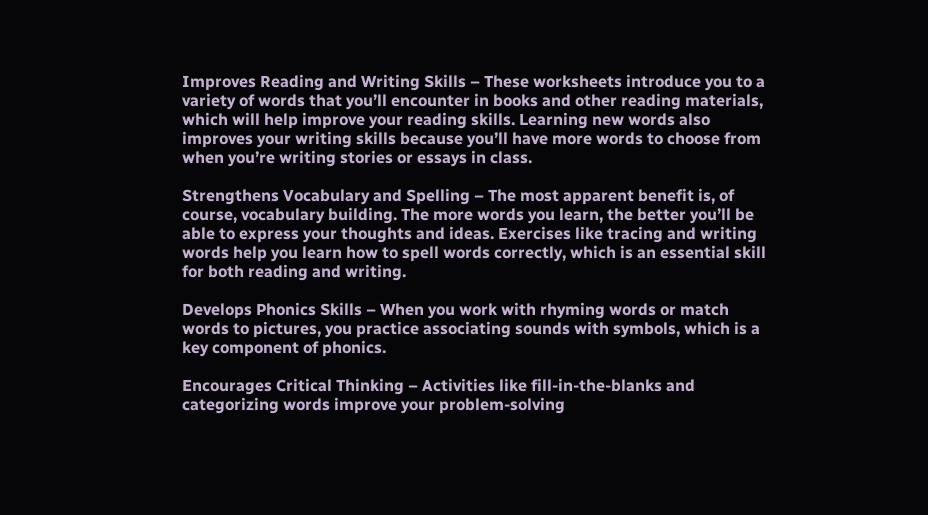Improves Reading and Writing Skills – These worksheets introduce you to a variety of words that you’ll encounter in books and other reading materials, which will help improve your reading skills. Learning new words also improves your writing skills because you’ll have more words to choose from when you’re writing stories or essays in class.

Strengthens Vocabulary and Spelling – The most apparent benefit is, of course, vocabulary building. The more words you learn, the better you’ll be able to express your thoughts and ideas. Exercises like tracing and writing words help you learn how to spell words correctly, which is an essential skill for both reading and writing.

Develops Phonics Skills – When you work with rhyming words or match words to pictures, you practice associating sounds with symbols, which is a key component of phonics.

Encourages Critical Thinking – Activities like fill-in-the-blanks and categorizing words improve your problem-solving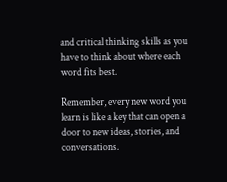and critical thinking skills as you have to think about where each word fits best.

Remember, every new word you learn is like a key that can open a door to new ideas, stories, and conversations.